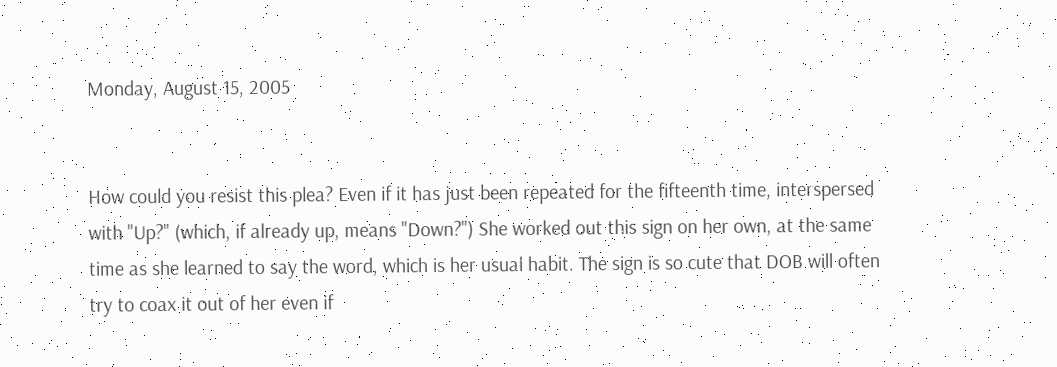Monday, August 15, 2005


How could you resist this plea? Even if it has just been repeated for the fifteenth time, interspersed with "Up?" (which, if already up, means "Down?") She worked out this sign on her own, at the same time as she learned to say the word, which is her usual habit. The sign is so cute that DOB will often try to coax it out of her even if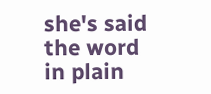she's said the word in plain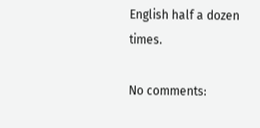English half a dozen times.

No comments: